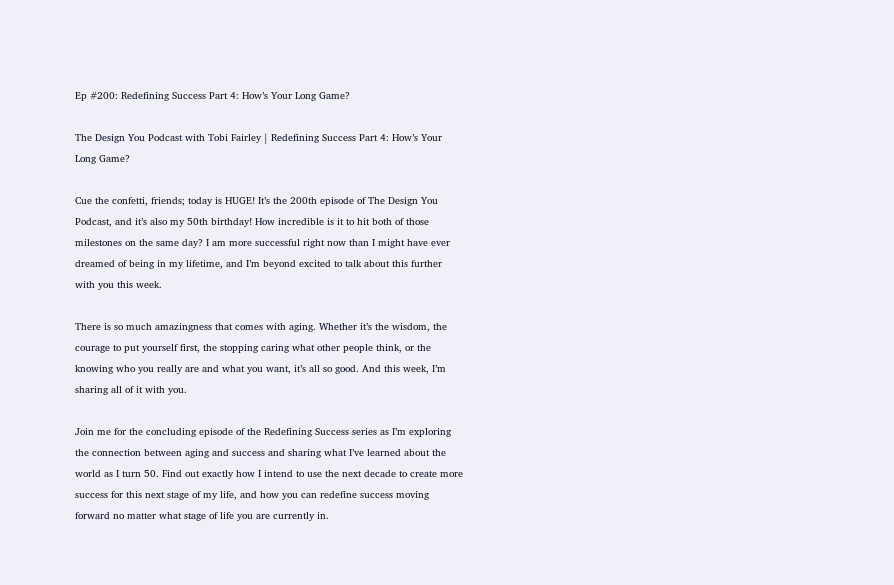Ep #200: Redefining Success Part 4: How’s Your Long Game?

The Design You Podcast with Tobi Fairley | Redefining Success Part 4: How’s Your Long Game?

Cue the confetti, friends; today is HUGE! It’s the 200th episode of The Design You Podcast, and it’s also my 50th birthday! How incredible is it to hit both of those milestones on the same day? I am more successful right now than I might have ever dreamed of being in my lifetime, and I’m beyond excited to talk about this further with you this week.

There is so much amazingness that comes with aging. Whether it’s the wisdom, the courage to put yourself first, the stopping caring what other people think, or the knowing who you really are and what you want, it’s all so good. And this week, I’m sharing all of it with you.

Join me for the concluding episode of the Redefining Success series as I’m exploring the connection between aging and success and sharing what I’ve learned about the world as I turn 50. Find out exactly how I intend to use the next decade to create more success for this next stage of my life, and how you can redefine success moving forward no matter what stage of life you are currently in.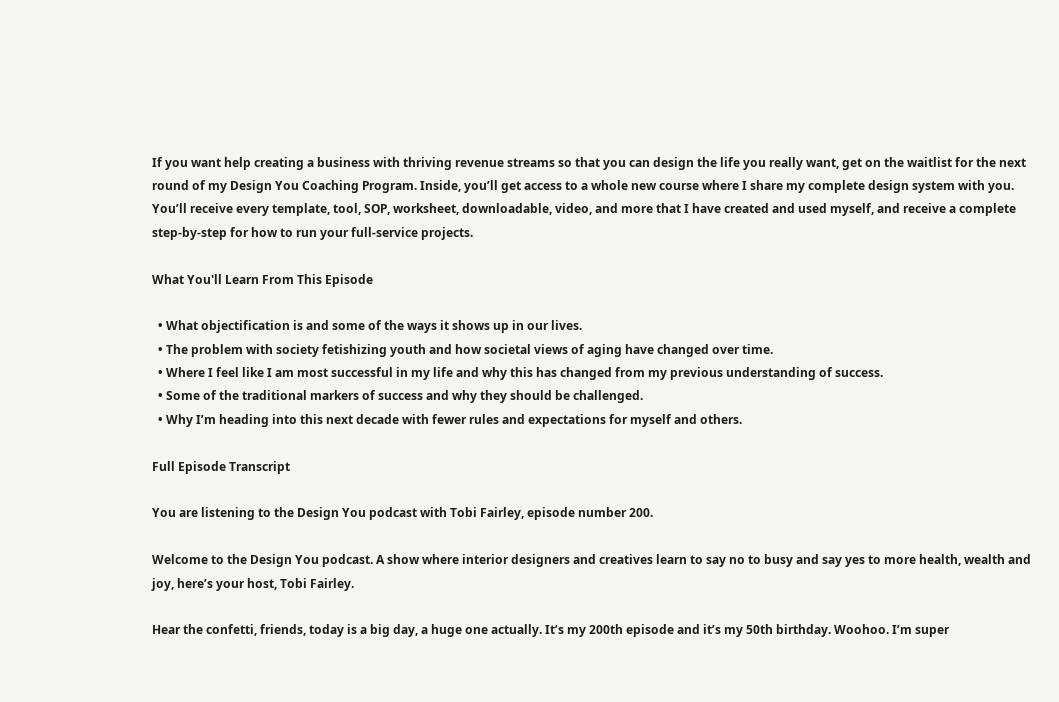If you want help creating a business with thriving revenue streams so that you can design the life you really want, get on the waitlist for the next round of my Design You Coaching Program. Inside, you’ll get access to a whole new course where I share my complete design system with you. You’ll receive every template, tool, SOP, worksheet, downloadable, video, and more that I have created and used myself, and receive a complete step-by-step for how to run your full-service projects.

What You'll Learn From This Episode

  • What objectification is and some of the ways it shows up in our lives.
  • The problem with society fetishizing youth and how societal views of aging have changed over time.
  • Where I feel like I am most successful in my life and why this has changed from my previous understanding of success.
  • Some of the traditional markers of success and why they should be challenged.
  • Why I’m heading into this next decade with fewer rules and expectations for myself and others.

Full Episode Transcript

You are listening to the Design You podcast with Tobi Fairley, episode number 200.

Welcome to the Design You podcast. A show where interior designers and creatives learn to say no to busy and say yes to more health, wealth and joy, here’s your host, Tobi Fairley.

Hear the confetti, friends, today is a big day, a huge one actually. It’s my 200th episode and it’s my 50th birthday. Woohoo. I’m super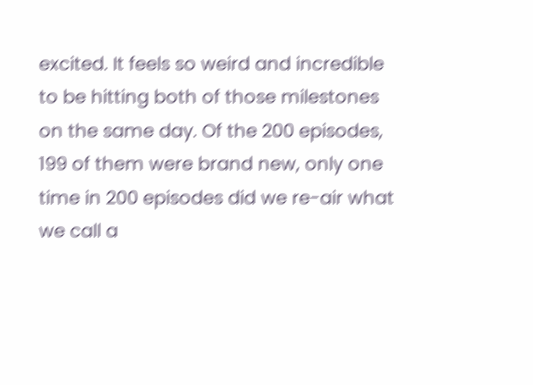excited. It feels so weird and incredible to be hitting both of those milestones on the same day. Of the 200 episodes, 199 of them were brand new, only one time in 200 episodes did we re-air what we call a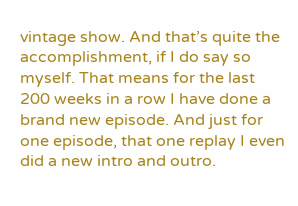vintage show. And that’s quite the accomplishment, if I do say so myself. That means for the last 200 weeks in a row I have done a brand new episode. And just for one episode, that one replay I even did a new intro and outro.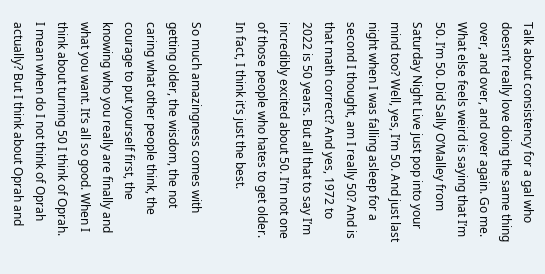Talk about consistency for a gal who doesn’t really love doing the same thing over, and over, and over again. Go me. What else feels weird is saying that I’m 50. I’m 50. Did Sally O’Malley from Saturday Night Live just pop into your mind too? Well, yes, I’m 50. And just last night when I was falling asleep for a second I thought, am I really 50? And is that math correct? And yes, 1972 to 2022 is 50 years. But all that to say I’m incredibly excited about 50. I’m not one of those people who hates to get older. In fact, I think it’s just the best.

So much amazingness comes with getting older, the wisdom, the not caring what other people think, the courage to put yourself first, the knowing who you really are finally and what you want. It’s all so good. When I think about turning 50 I think of Oprah. I mean when do I not think of Oprah actually? But I think about Oprah and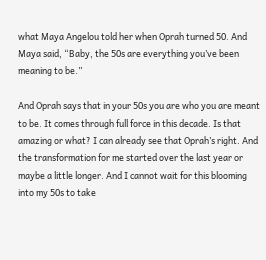what Maya Angelou told her when Oprah turned 50. And Maya said, “Baby, the 50s are everything you’ve been meaning to be.”

And Oprah says that in your 50s you are who you are meant to be. It comes through full force in this decade. Is that amazing or what? I can already see that Oprah’s right. And the transformation for me started over the last year or maybe a little longer. And I cannot wait for this blooming into my 50s to take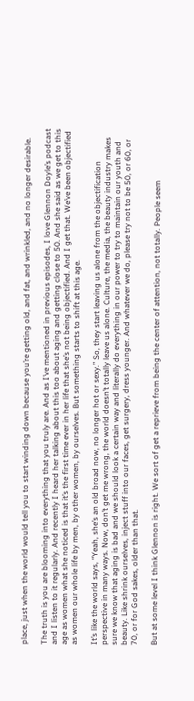place, just when the world would tell you to start winding down because you’re getting old, and fat, and wrinkled, and no longer desirable.

The truth is you are blooming into everything that you truly are. And as I’ve mentioned in previous episodes, I love Glennon Doyle’s podcast and I listen to it regularly. And recently I heard her talking about this too about aging and getting close to 50. And she said as we get to this age as women what she noticed is that it’s the first time ever in her life that she’s not being objectified. And I get that. We’ve been objectified as women our whole life by men, by other women, by ourselves. But something starts to shift at this age.

It’s like the world says, “Yeah, she’s an old broad now, no longer hot or sexy.” So, they start leaving us alone from the objectification perspective in many ways. Now, don’t get me wrong, the world doesn’t totally leave us alone. Culture, the media, the beauty industry makes sure we know that aging is bad and we should look a certain way and literally do everything in our power to try to maintain our youth and beauty. Like shrink ourselves, inject stuff into our faces, get surgery, dress younger. And whatever we do, please try not to be 50, or 60, or 70, or for God sakes, older than that.

But at some level I think Glennon is right. We sort of get a reprieve from being the center of attention, not totally. People seem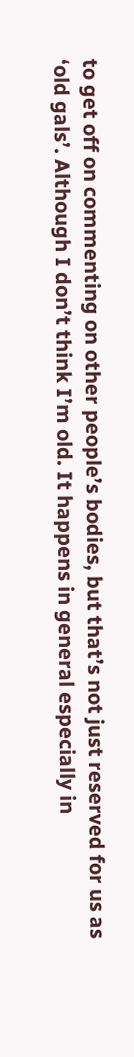to get off on commenting on other people’s bodies, but that’s not just reserved for us as ‘old gals’. Although I don’t think I’m old. It happens in general especially in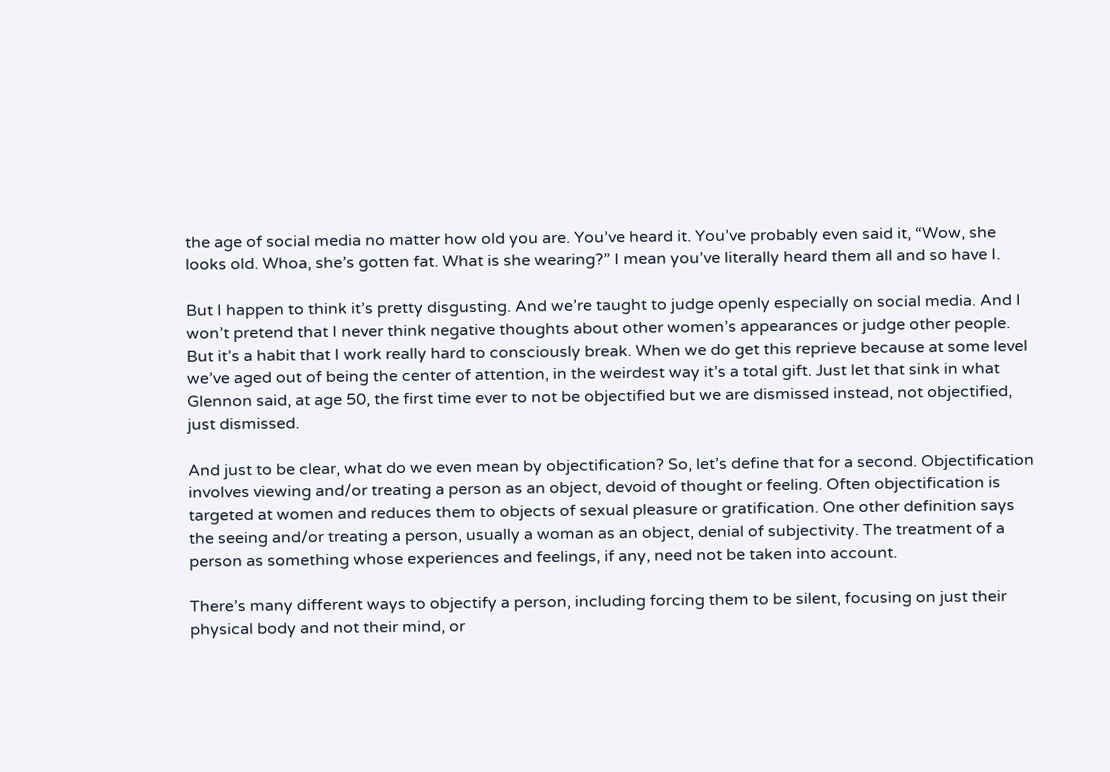the age of social media no matter how old you are. You’ve heard it. You’ve probably even said it, “Wow, she looks old. Whoa, she’s gotten fat. What is she wearing?” I mean you’ve literally heard them all and so have I.

But I happen to think it’s pretty disgusting. And we’re taught to judge openly especially on social media. And I won’t pretend that I never think negative thoughts about other women’s appearances or judge other people. But it’s a habit that I work really hard to consciously break. When we do get this reprieve because at some level we’ve aged out of being the center of attention, in the weirdest way it’s a total gift. Just let that sink in what Glennon said, at age 50, the first time ever to not be objectified but we are dismissed instead, not objectified, just dismissed.

And just to be clear, what do we even mean by objectification? So, let’s define that for a second. Objectification involves viewing and/or treating a person as an object, devoid of thought or feeling. Often objectification is targeted at women and reduces them to objects of sexual pleasure or gratification. One other definition says the seeing and/or treating a person, usually a woman as an object, denial of subjectivity. The treatment of a person as something whose experiences and feelings, if any, need not be taken into account.

There’s many different ways to objectify a person, including forcing them to be silent, focusing on just their physical body and not their mind, or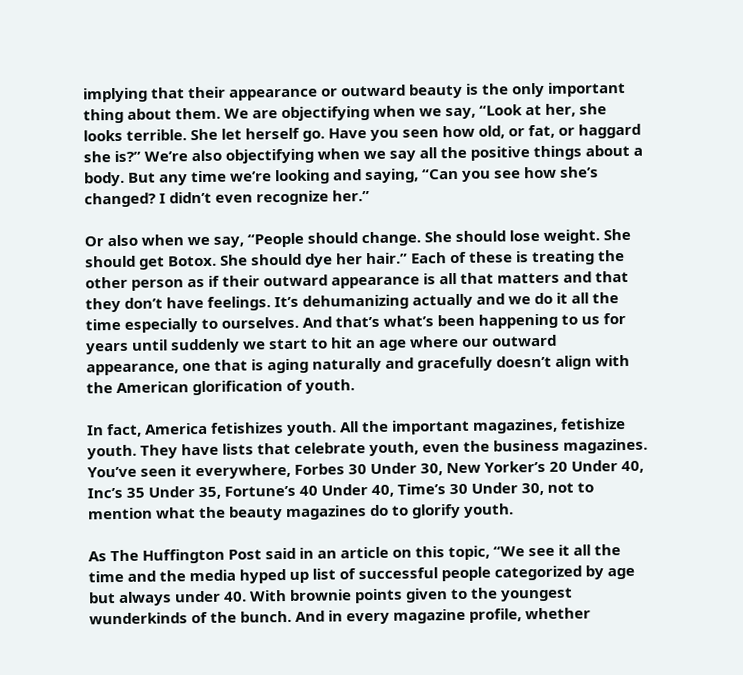implying that their appearance or outward beauty is the only important thing about them. We are objectifying when we say, “Look at her, she looks terrible. She let herself go. Have you seen how old, or fat, or haggard she is?” We’re also objectifying when we say all the positive things about a body. But any time we’re looking and saying, “Can you see how she’s changed? I didn’t even recognize her.”

Or also when we say, “People should change. She should lose weight. She should get Botox. She should dye her hair.” Each of these is treating the other person as if their outward appearance is all that matters and that they don’t have feelings. It’s dehumanizing actually and we do it all the time especially to ourselves. And that’s what’s been happening to us for years until suddenly we start to hit an age where our outward appearance, one that is aging naturally and gracefully doesn’t align with the American glorification of youth.

In fact, America fetishizes youth. All the important magazines, fetishize youth. They have lists that celebrate youth, even the business magazines. You’ve seen it everywhere, Forbes 30 Under 30, New Yorker’s 20 Under 40, Inc’s 35 Under 35, Fortune’s 40 Under 40, Time’s 30 Under 30, not to mention what the beauty magazines do to glorify youth.

As The Huffington Post said in an article on this topic, “We see it all the time and the media hyped up list of successful people categorized by age but always under 40. With brownie points given to the youngest wunderkinds of the bunch. And in every magazine profile, whether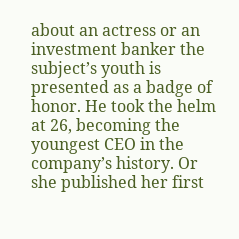about an actress or an investment banker the subject’s youth is presented as a badge of honor. He took the helm at 26, becoming the youngest CEO in the company’s history. Or she published her first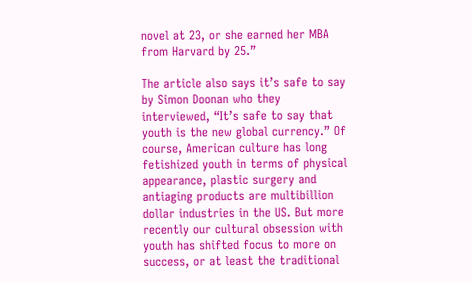novel at 23, or she earned her MBA from Harvard by 25.”

The article also says it’s safe to say by Simon Doonan who they interviewed, “It’s safe to say that youth is the new global currency.” Of course, American culture has long fetishized youth in terms of physical appearance, plastic surgery and antiaging products are multibillion dollar industries in the US. But more recently our cultural obsession with youth has shifted focus to more on success, or at least the traditional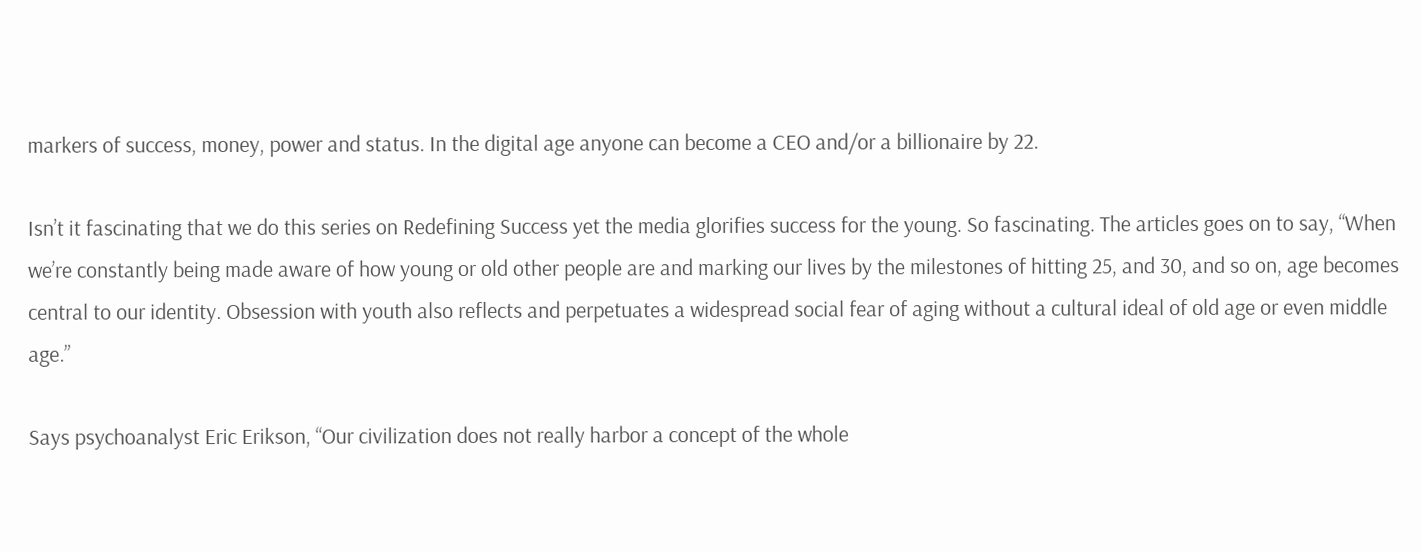markers of success, money, power and status. In the digital age anyone can become a CEO and/or a billionaire by 22.

Isn’t it fascinating that we do this series on Redefining Success yet the media glorifies success for the young. So fascinating. The articles goes on to say, “When we’re constantly being made aware of how young or old other people are and marking our lives by the milestones of hitting 25, and 30, and so on, age becomes central to our identity. Obsession with youth also reflects and perpetuates a widespread social fear of aging without a cultural ideal of old age or even middle age.”

Says psychoanalyst Eric Erikson, “Our civilization does not really harbor a concept of the whole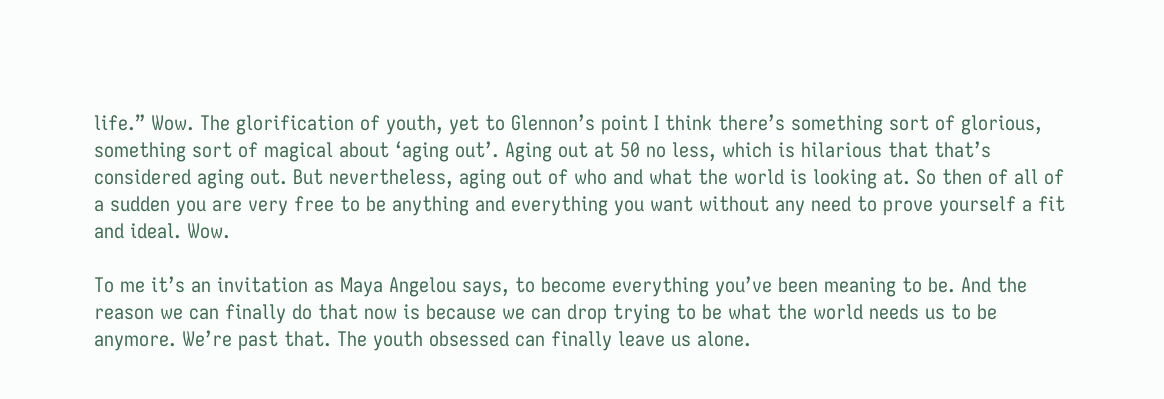life.” Wow. The glorification of youth, yet to Glennon’s point I think there’s something sort of glorious, something sort of magical about ‘aging out’. Aging out at 50 no less, which is hilarious that that’s considered aging out. But nevertheless, aging out of who and what the world is looking at. So then of all of a sudden you are very free to be anything and everything you want without any need to prove yourself a fit and ideal. Wow.

To me it’s an invitation as Maya Angelou says, to become everything you’ve been meaning to be. And the reason we can finally do that now is because we can drop trying to be what the world needs us to be anymore. We’re past that. The youth obsessed can finally leave us alone.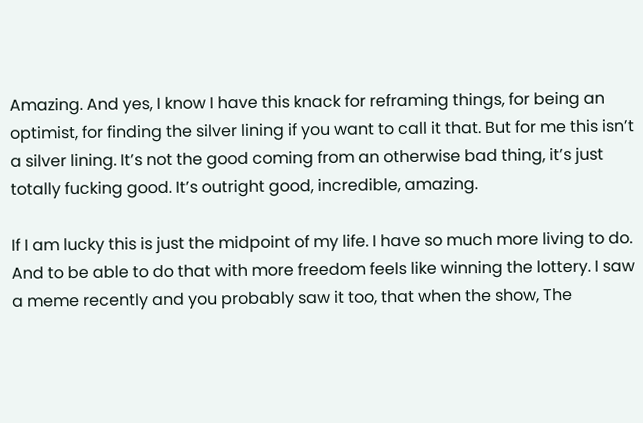Amazing. And yes, I know I have this knack for reframing things, for being an optimist, for finding the silver lining if you want to call it that. But for me this isn’t a silver lining. It’s not the good coming from an otherwise bad thing, it’s just totally fucking good. It’s outright good, incredible, amazing.

If I am lucky this is just the midpoint of my life. I have so much more living to do. And to be able to do that with more freedom feels like winning the lottery. I saw a meme recently and you probably saw it too, that when the show, The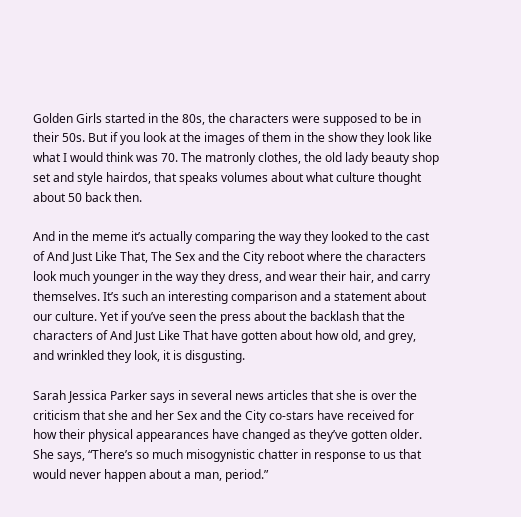Golden Girls started in the 80s, the characters were supposed to be in their 50s. But if you look at the images of them in the show they look like what I would think was 70. The matronly clothes, the old lady beauty shop set and style hairdos, that speaks volumes about what culture thought about 50 back then.

And in the meme it’s actually comparing the way they looked to the cast of And Just Like That, The Sex and the City reboot where the characters look much younger in the way they dress, and wear their hair, and carry themselves. It’s such an interesting comparison and a statement about our culture. Yet if you’ve seen the press about the backlash that the characters of And Just Like That have gotten about how old, and grey, and wrinkled they look, it is disgusting.

Sarah Jessica Parker says in several news articles that she is over the criticism that she and her Sex and the City co-stars have received for how their physical appearances have changed as they’ve gotten older. She says, “There’s so much misogynistic chatter in response to us that would never happen about a man, period.”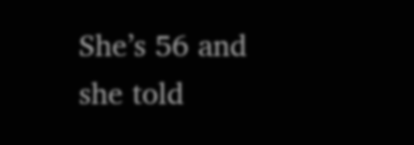She’s 56 and she told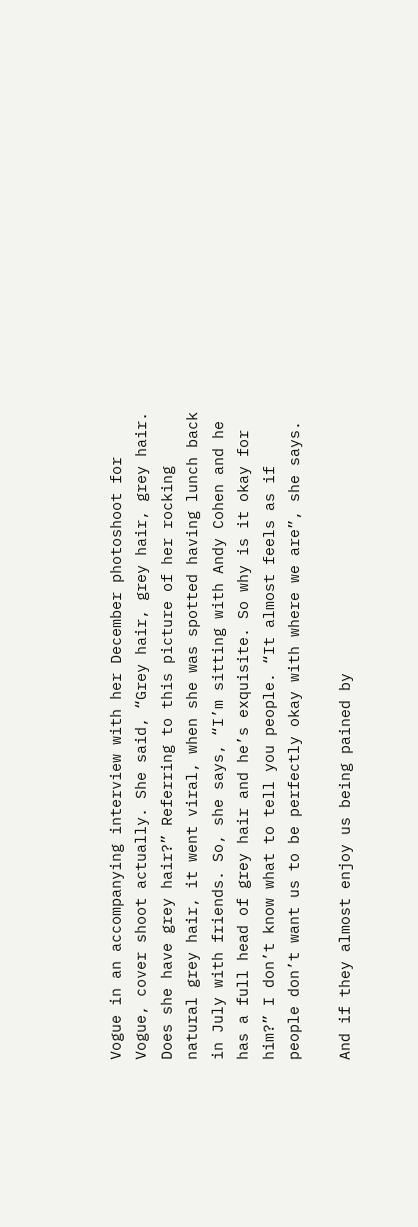Vogue in an accompanying interview with her December photoshoot for Vogue, cover shoot actually. She said, “Grey hair, grey hair, grey hair. Does she have grey hair?” Referring to this picture of her rocking natural grey hair, it went viral, when she was spotted having lunch back in July with friends. So, she says, “I’m sitting with Andy Cohen and he has a full head of grey hair and he’s exquisite. So why is it okay for him?” I don’t know what to tell you people. “It almost feels as if people don’t want us to be perfectly okay with where we are”, she says.

And if they almost enjoy us being pained by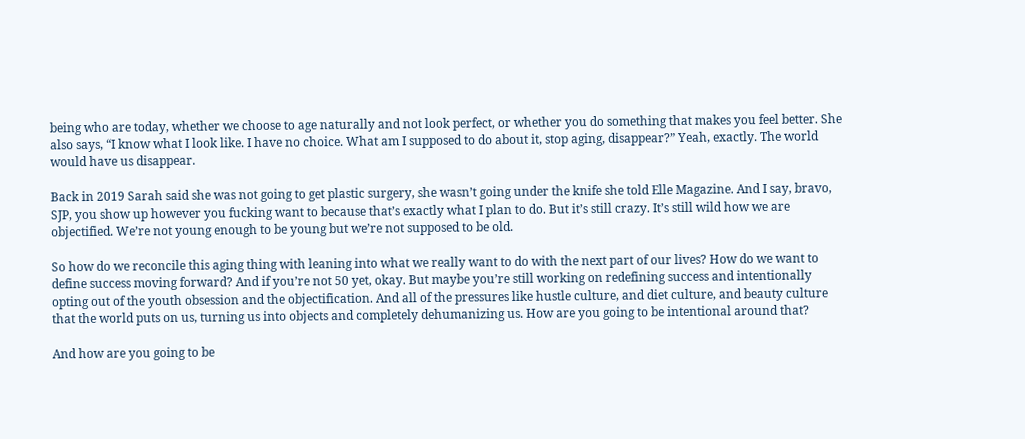being who are today, whether we choose to age naturally and not look perfect, or whether you do something that makes you feel better. She also says, “I know what I look like. I have no choice. What am I supposed to do about it, stop aging, disappear?” Yeah, exactly. The world would have us disappear.

Back in 2019 Sarah said she was not going to get plastic surgery, she wasn’t going under the knife she told Elle Magazine. And I say, bravo, SJP, you show up however you fucking want to because that’s exactly what I plan to do. But it’s still crazy. It’s still wild how we are objectified. We’re not young enough to be young but we’re not supposed to be old.

So how do we reconcile this aging thing with leaning into what we really want to do with the next part of our lives? How do we want to define success moving forward? And if you’re not 50 yet, okay. But maybe you’re still working on redefining success and intentionally opting out of the youth obsession and the objectification. And all of the pressures like hustle culture, and diet culture, and beauty culture that the world puts on us, turning us into objects and completely dehumanizing us. How are you going to be intentional around that?

And how are you going to be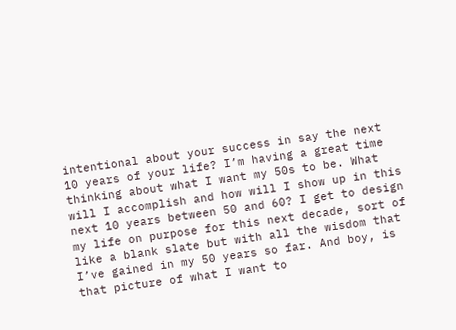intentional about your success in say the next 10 years of your life? I’m having a great time thinking about what I want my 50s to be. What will I accomplish and how will I show up in this next 10 years between 50 and 60? I get to design my life on purpose for this next decade, sort of like a blank slate but with all the wisdom that I’ve gained in my 50 years so far. And boy, is that picture of what I want to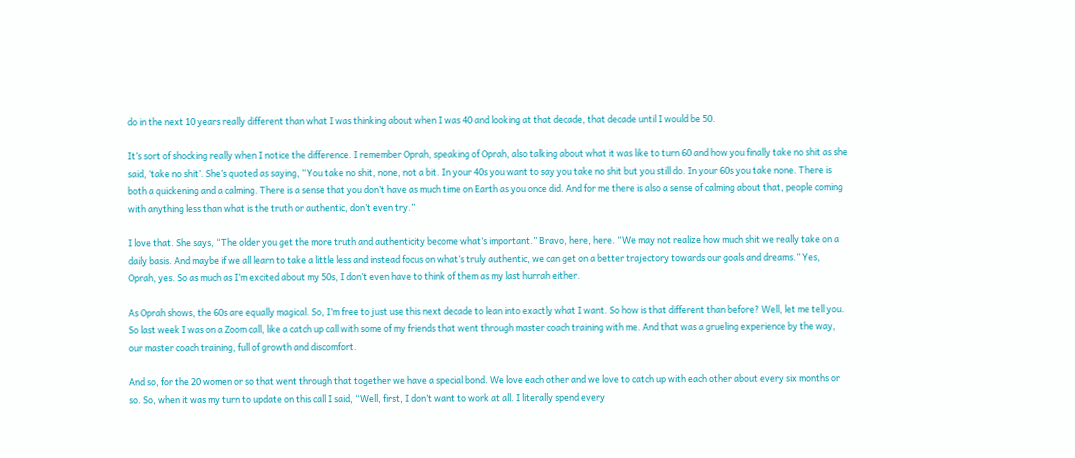do in the next 10 years really different than what I was thinking about when I was 40 and looking at that decade, that decade until I would be 50.

It’s sort of shocking really when I notice the difference. I remember Oprah, speaking of Oprah, also talking about what it was like to turn 60 and how you finally take no shit as she said, ‘take no shit’. She’s quoted as saying, “You take no shit, none, not a bit. In your 40s you want to say you take no shit but you still do. In your 60s you take none. There is both a quickening and a calming. There is a sense that you don’t have as much time on Earth as you once did. And for me there is also a sense of calming about that, people coming with anything less than what is the truth or authentic, don’t even try.”

I love that. She says, “The older you get the more truth and authenticity become what’s important.” Bravo, here, here. “We may not realize how much shit we really take on a daily basis. And maybe if we all learn to take a little less and instead focus on what’s truly authentic, we can get on a better trajectory towards our goals and dreams.” Yes, Oprah, yes. So as much as I’m excited about my 50s, I don’t even have to think of them as my last hurrah either.

As Oprah shows, the 60s are equally magical. So, I’m free to just use this next decade to lean into exactly what I want. So how is that different than before? Well, let me tell you. So last week I was on a Zoom call, like a catch up call with some of my friends that went through master coach training with me. And that was a grueling experience by the way, our master coach training, full of growth and discomfort.

And so, for the 20 women or so that went through that together we have a special bond. We love each other and we love to catch up with each other about every six months or so. So, when it was my turn to update on this call I said, “Well, first, I don’t want to work at all. I literally spend every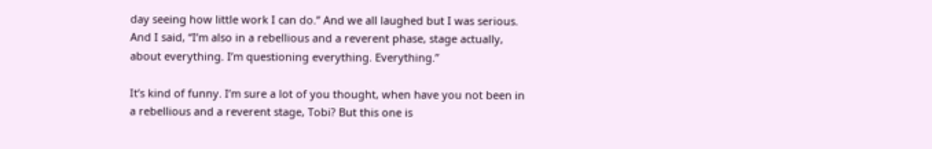day seeing how little work I can do.” And we all laughed but I was serious. And I said, “I’m also in a rebellious and a reverent phase, stage actually, about everything. I’m questioning everything. Everything.”

It’s kind of funny. I’m sure a lot of you thought, when have you not been in a rebellious and a reverent stage, Tobi? But this one is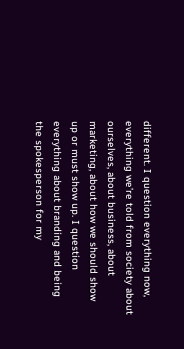different. I question everything now, everything we’re told from society about ourselves, about business, about marketing, about how we should show up or must show up. I question everything about branding and being the spokesperson for my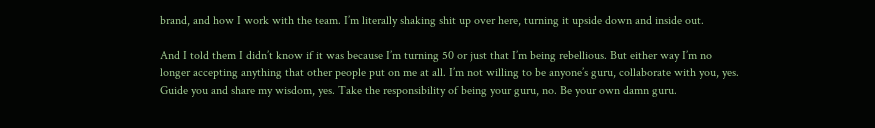brand, and how I work with the team. I’m literally shaking shit up over here, turning it upside down and inside out.

And I told them I didn’t know if it was because I’m turning 50 or just that I’m being rebellious. But either way I’m no longer accepting anything that other people put on me at all. I’m not willing to be anyone’s guru, collaborate with you, yes. Guide you and share my wisdom, yes. Take the responsibility of being your guru, no. Be your own damn guru.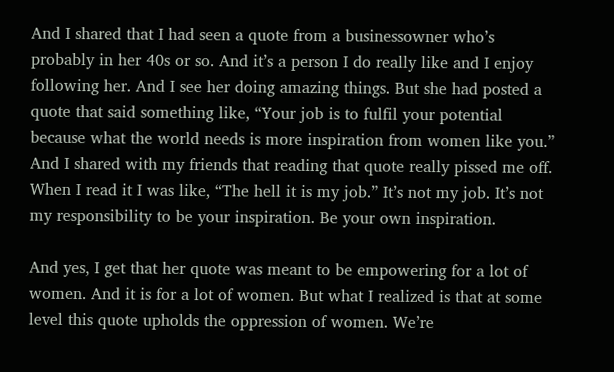And I shared that I had seen a quote from a businessowner who’s probably in her 40s or so. And it’s a person I do really like and I enjoy following her. And I see her doing amazing things. But she had posted a quote that said something like, “Your job is to fulfil your potential because what the world needs is more inspiration from women like you.” And I shared with my friends that reading that quote really pissed me off. When I read it I was like, “The hell it is my job.” It’s not my job. It’s not my responsibility to be your inspiration. Be your own inspiration.

And yes, I get that her quote was meant to be empowering for a lot of women. And it is for a lot of women. But what I realized is that at some level this quote upholds the oppression of women. We’re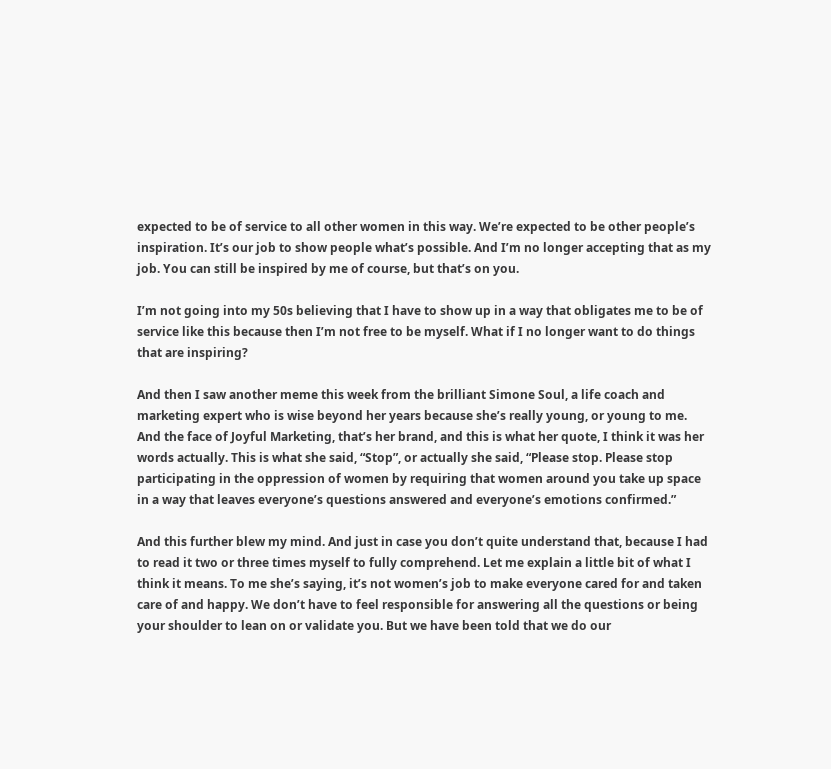expected to be of service to all other women in this way. We’re expected to be other people’s inspiration. It’s our job to show people what’s possible. And I’m no longer accepting that as my job. You can still be inspired by me of course, but that’s on you.

I’m not going into my 50s believing that I have to show up in a way that obligates me to be of service like this because then I’m not free to be myself. What if I no longer want to do things that are inspiring?

And then I saw another meme this week from the brilliant Simone Soul, a life coach and marketing expert who is wise beyond her years because she’s really young, or young to me. And the face of Joyful Marketing, that’s her brand, and this is what her quote, I think it was her words actually. This is what she said, “Stop”, or actually she said, “Please stop. Please stop participating in the oppression of women by requiring that women around you take up space in a way that leaves everyone’s questions answered and everyone’s emotions confirmed.”

And this further blew my mind. And just in case you don’t quite understand that, because I had to read it two or three times myself to fully comprehend. Let me explain a little bit of what I think it means. To me she’s saying, it’s not women’s job to make everyone cared for and taken care of and happy. We don’t have to feel responsible for answering all the questions or being your shoulder to lean on or validate you. But we have been told that we do our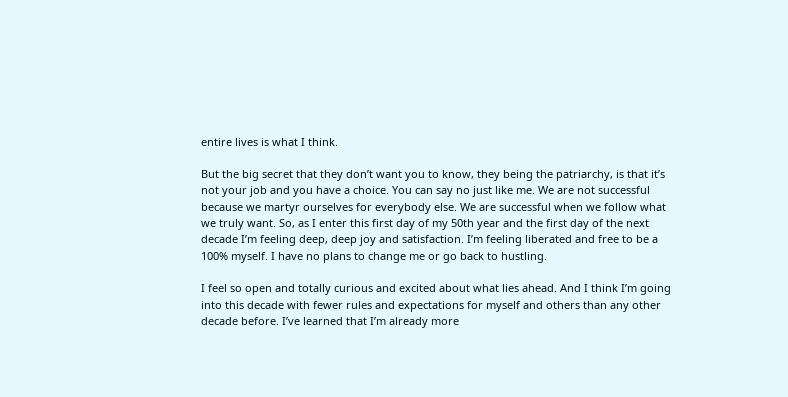entire lives is what I think.

But the big secret that they don’t want you to know, they being the patriarchy, is that it’s not your job and you have a choice. You can say no just like me. We are not successful because we martyr ourselves for everybody else. We are successful when we follow what we truly want. So, as I enter this first day of my 50th year and the first day of the next decade I’m feeling deep, deep joy and satisfaction. I’m feeling liberated and free to be a 100% myself. I have no plans to change me or go back to hustling.

I feel so open and totally curious and excited about what lies ahead. And I think I’m going into this decade with fewer rules and expectations for myself and others than any other decade before. I’ve learned that I’m already more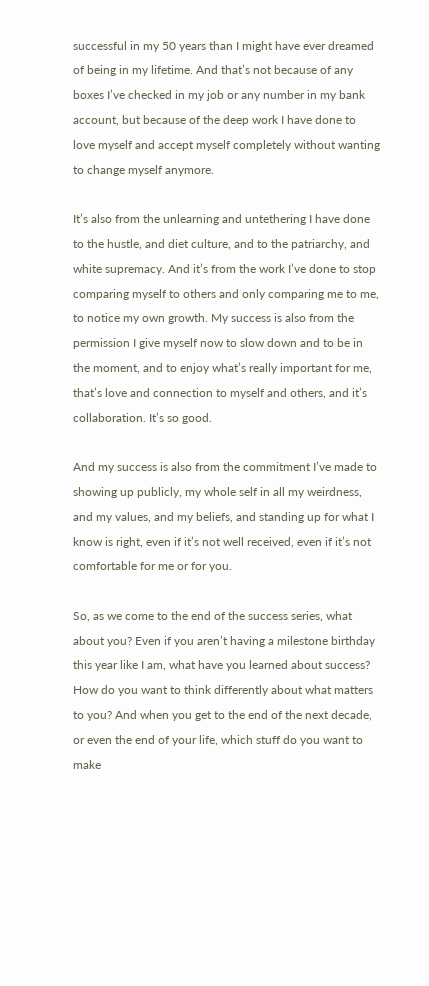successful in my 50 years than I might have ever dreamed of being in my lifetime. And that’s not because of any boxes I’ve checked in my job or any number in my bank account, but because of the deep work I have done to love myself and accept myself completely without wanting to change myself anymore.

It’s also from the unlearning and untethering I have done to the hustle, and diet culture, and to the patriarchy, and white supremacy. And it’s from the work I’ve done to stop comparing myself to others and only comparing me to me, to notice my own growth. My success is also from the permission I give myself now to slow down and to be in the moment, and to enjoy what’s really important for me, that’s love and connection to myself and others, and it’s collaboration. It’s so good.

And my success is also from the commitment I’ve made to showing up publicly, my whole self in all my weirdness, and my values, and my beliefs, and standing up for what I know is right, even if it’s not well received, even if it’s not comfortable for me or for you.

So, as we come to the end of the success series, what about you? Even if you aren’t having a milestone birthday this year like I am, what have you learned about success? How do you want to think differently about what matters to you? And when you get to the end of the next decade, or even the end of your life, which stuff do you want to make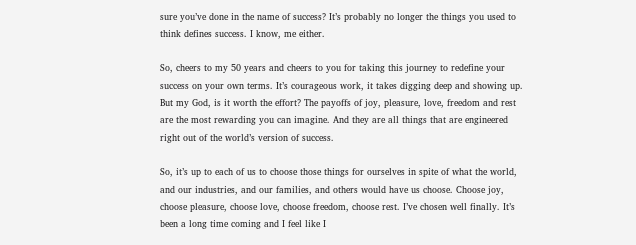sure you’ve done in the name of success? It’s probably no longer the things you used to think defines success. I know, me either.

So, cheers to my 50 years and cheers to you for taking this journey to redefine your success on your own terms. It’s courageous work, it takes digging deep and showing up. But my God, is it worth the effort? The payoffs of joy, pleasure, love, freedom and rest are the most rewarding you can imagine. And they are all things that are engineered right out of the world’s version of success.

So, it’s up to each of us to choose those things for ourselves in spite of what the world, and our industries, and our families, and others would have us choose. Choose joy, choose pleasure, choose love, choose freedom, choose rest. I’ve chosen well finally. It’s been a long time coming and I feel like I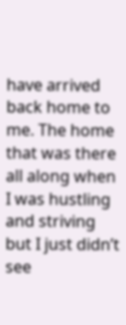have arrived back home to me. The home that was there all along when I was hustling and striving but I just didn’t see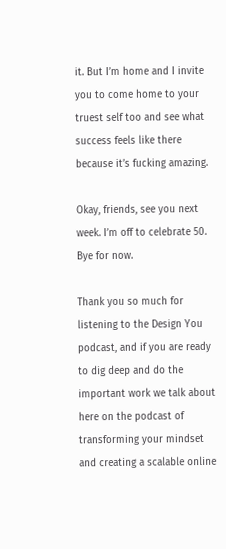it. But I’m home and I invite you to come home to your truest self too and see what success feels like there because it’s fucking amazing.

Okay, friends, see you next week. I’m off to celebrate 50. Bye for now.

Thank you so much for listening to the Design You podcast, and if you are ready to dig deep and do the important work we talk about here on the podcast of transforming your mindset and creating a scalable online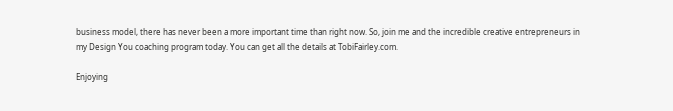business model, there has never been a more important time than right now. So, join me and the incredible creative entrepreneurs in my Design You coaching program today. You can get all the details at TobiFairley.com.

Enjoying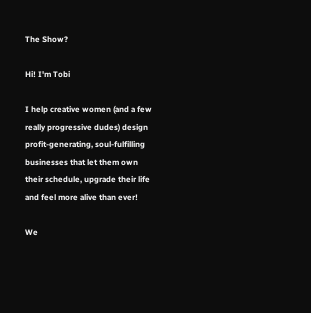The Show?

Hi! I'm Tobi

I help creative women (and a few really progressive dudes) design profit-generating, soul-fulfilling businesses that let them own their schedule, upgrade their life and feel more alive than ever!

We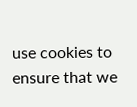use cookies to ensure that we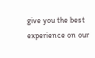give you the best experience on our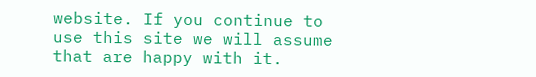website. If you continue to use this site we will assume that are happy with it.